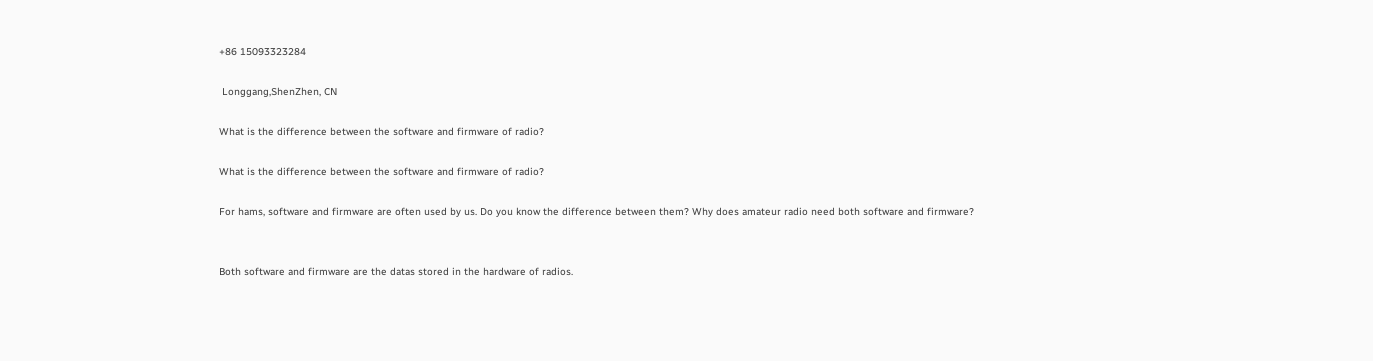+86 15093323284

 Longgang,ShenZhen, CN

What is the difference between the software and firmware of radio?

What is the difference between the software and firmware of radio?

For hams, software and firmware are often used by us. Do you know the difference between them? Why does amateur radio need both software and firmware?


Both software and firmware are the datas stored in the hardware of radios.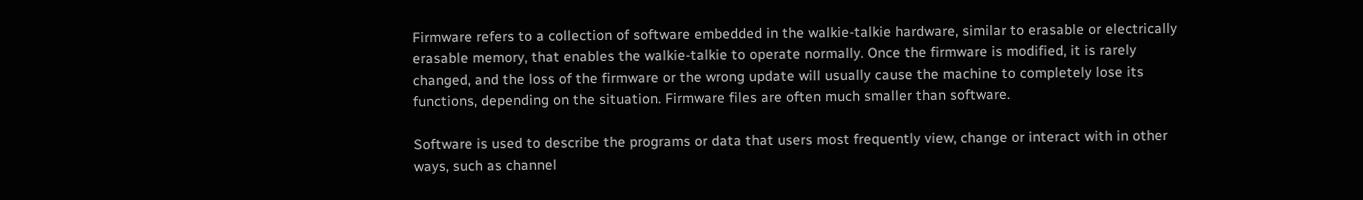Firmware refers to a collection of software embedded in the walkie-talkie hardware, similar to erasable or electrically erasable memory, that enables the walkie-talkie to operate normally. Once the firmware is modified, it is rarely changed, and the loss of the firmware or the wrong update will usually cause the machine to completely lose its functions, depending on the situation. Firmware files are often much smaller than software.

Software is used to describe the programs or data that users most frequently view, change or interact with in other ways, such as channel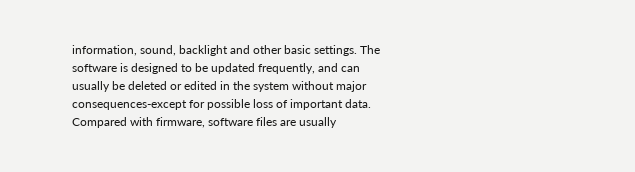information, sound, backlight and other basic settings. The software is designed to be updated frequently, and can usually be deleted or edited in the system without major consequences-except for possible loss of important data. Compared with firmware, software files are usually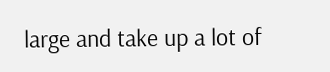large and take up a lot of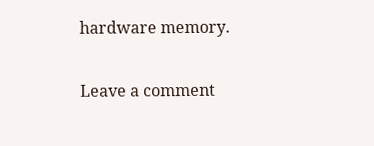hardware memory.

Leave a comment